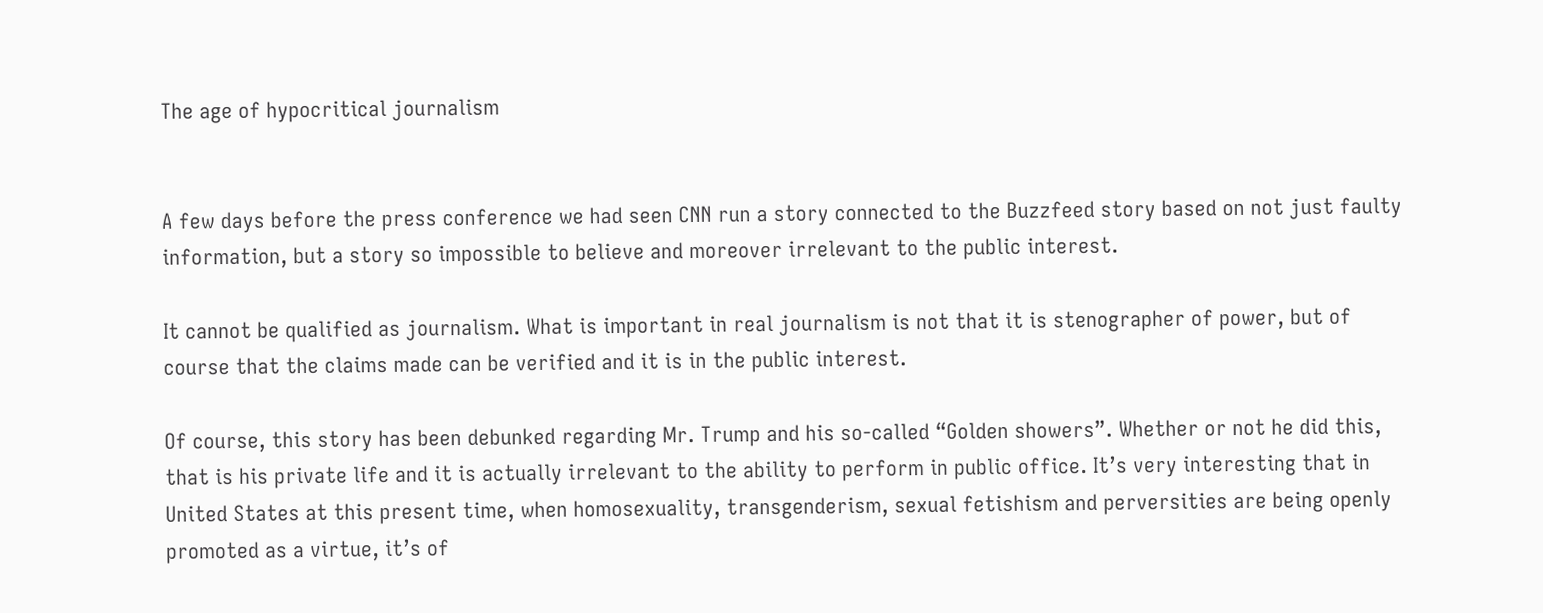The age of hypocritical journalism


A few days before the press conference we had seen CNN run a story connected to the Buzzfeed story based on not just faulty information, but a story so impossible to believe and moreover irrelevant to the public interest.

It cannot be qualified as journalism. What is important in real journalism is not that it is stenographer of power, but of course that the claims made can be verified and it is in the public interest.

Of course, this story has been debunked regarding Mr. Trump and his so-called “Golden showers”. Whether or not he did this, that is his private life and it is actually irrelevant to the ability to perform in public office. It’s very interesting that in United States at this present time, when homosexuality, transgenderism, sexual fetishism and perversities are being openly promoted as a virtue, it’s of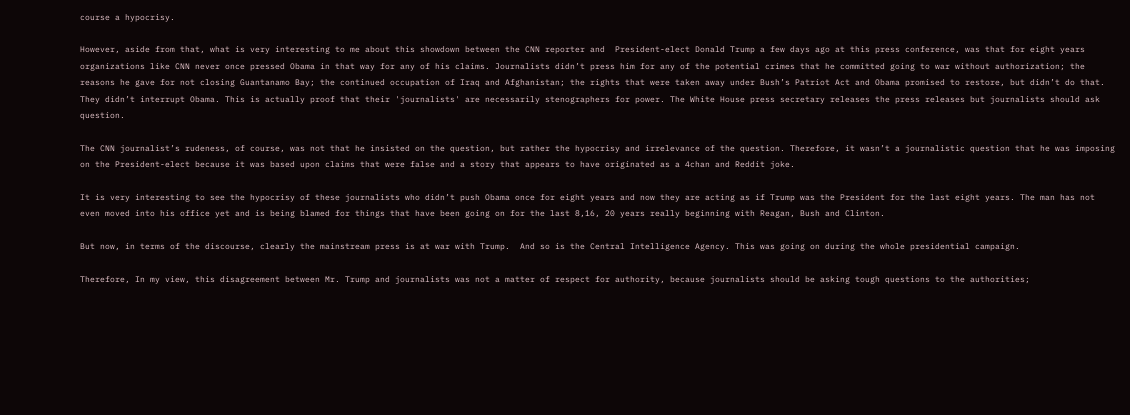course a hypocrisy.

However, aside from that, what is very interesting to me about this showdown between the CNN reporter and  President-elect Donald Trump a few days ago at this press conference, was that for eight years organizations like CNN never once pressed Obama in that way for any of his claims. Journalists didn’t press him for any of the potential crimes that he committed going to war without authorization; the reasons he gave for not closing Guantanamo Bay; the continued occupation of Iraq and Afghanistan; the rights that were taken away under Bush’s Patriot Act and Obama promised to restore, but didn’t do that. They didn’t interrupt Obama. This is actually proof that their 'journalists' are necessarily stenographers for power. The White House press secretary releases the press releases but journalists should ask question.

The CNN journalist’s rudeness, of course, was not that he insisted on the question, but rather the hypocrisy and irrelevance of the question. Therefore, it wasn’t a journalistic question that he was imposing on the President-elect because it was based upon claims that were false and a story that appears to have originated as a 4chan and Reddit joke.

It is very interesting to see the hypocrisy of these journalists who didn’t push Obama once for eight years and now they are acting as if Trump was the President for the last eight years. The man has not even moved into his office yet and is being blamed for things that have been going on for the last 8,16, 20 years really beginning with Reagan, Bush and Clinton.

But now, in terms of the discourse, clearly the mainstream press is at war with Trump.  And so is the Central Intelligence Agency. This was going on during the whole presidential campaign.

Therefore, In my view, this disagreement between Mr. Trump and journalists was not a matter of respect for authority, because journalists should be asking tough questions to the authorities;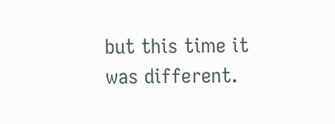but this time it was different.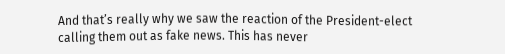And that’s really why we saw the reaction of the President-elect calling them out as fake news. This has never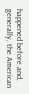happened before and, generally, the American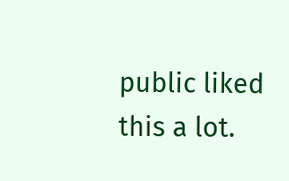public liked this a lot.